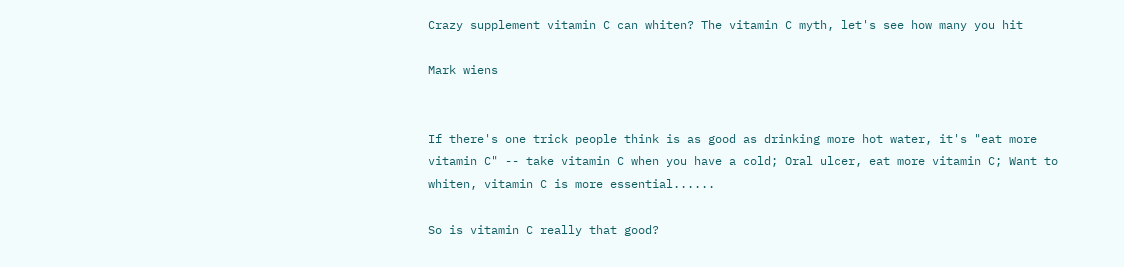Crazy supplement vitamin C can whiten? The vitamin C myth, let's see how many you hit

Mark wiens


If there's one trick people think is as good as drinking more hot water, it's "eat more vitamin C" -- take vitamin C when you have a cold; Oral ulcer, eat more vitamin C; Want to whiten, vitamin C is more essential......

So is vitamin C really that good?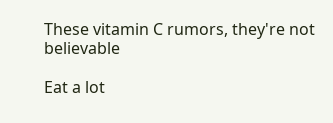These vitamin C rumors, they're not believable

Eat a lot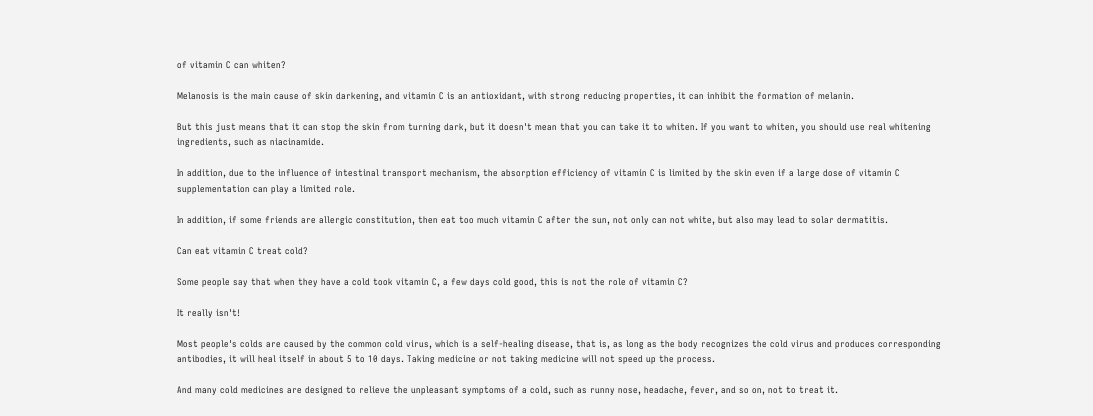of vitamin C can whiten?

Melanosis is the main cause of skin darkening, and vitamin C is an antioxidant, with strong reducing properties, it can inhibit the formation of melanin.

But this just means that it can stop the skin from turning dark, but it doesn't mean that you can take it to whiten. If you want to whiten, you should use real whitening ingredients, such as niacinamide.

In addition, due to the influence of intestinal transport mechanism, the absorption efficiency of vitamin C is limited by the skin even if a large dose of vitamin C supplementation can play a limited role.

In addition, if some friends are allergic constitution, then eat too much vitamin C after the sun, not only can not white, but also may lead to solar dermatitis.

Can eat vitamin C treat cold?

Some people say that when they have a cold took vitamin C, a few days cold good, this is not the role of vitamin C?

It really isn't!

Most people's colds are caused by the common cold virus, which is a self-healing disease, that is, as long as the body recognizes the cold virus and produces corresponding antibodies, it will heal itself in about 5 to 10 days. Taking medicine or not taking medicine will not speed up the process.

And many cold medicines are designed to relieve the unpleasant symptoms of a cold, such as runny nose, headache, fever, and so on, not to treat it.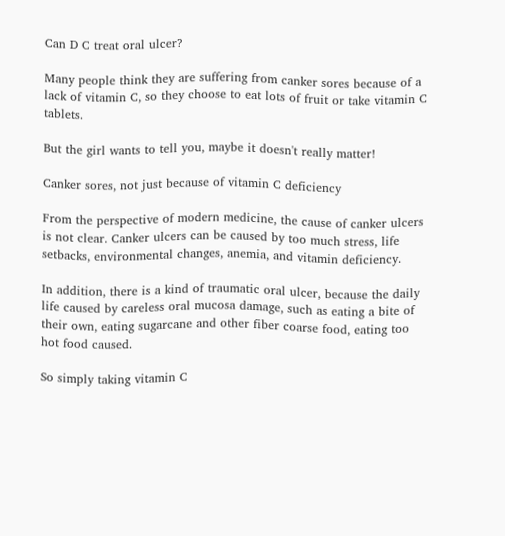Can D C treat oral ulcer?

Many people think they are suffering from canker sores because of a lack of vitamin C, so they choose to eat lots of fruit or take vitamin C tablets.

But the girl wants to tell you, maybe it doesn't really matter!

Canker sores, not just because of vitamin C deficiency

From the perspective of modern medicine, the cause of canker ulcers is not clear. Canker ulcers can be caused by too much stress, life setbacks, environmental changes, anemia, and vitamin deficiency.

In addition, there is a kind of traumatic oral ulcer, because the daily life caused by careless oral mucosa damage, such as eating a bite of their own, eating sugarcane and other fiber coarse food, eating too hot food caused.

So simply taking vitamin C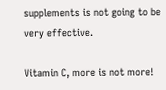supplements is not going to be very effective.

Vitamin C, more is not more!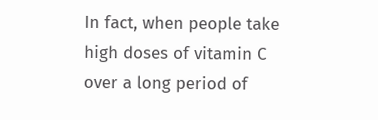In fact, when people take high doses of vitamin C over a long period of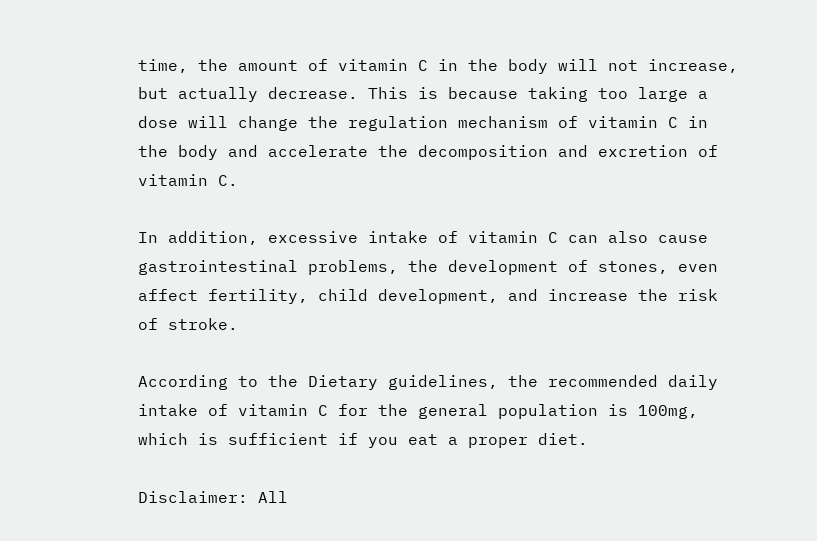time, the amount of vitamin C in the body will not increase, but actually decrease. This is because taking too large a dose will change the regulation mechanism of vitamin C in the body and accelerate the decomposition and excretion of vitamin C.

In addition, excessive intake of vitamin C can also cause gastrointestinal problems, the development of stones, even affect fertility, child development, and increase the risk of stroke.

According to the Dietary guidelines, the recommended daily intake of vitamin C for the general population is 100mg, which is sufficient if you eat a proper diet.

Disclaimer: All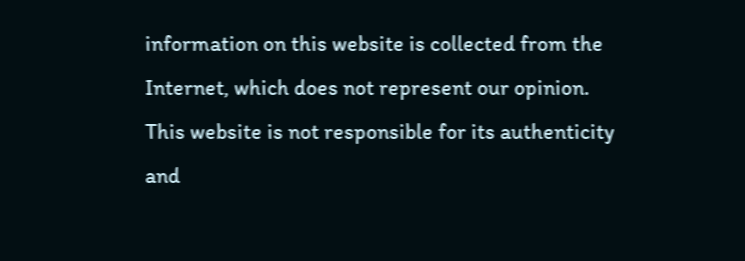information on this website is collected from the Internet, which does not represent our opinion. This website is not responsible for its authenticity and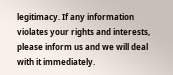legitimacy. If any information violates your rights and interests, please inform us and we will deal with it immediately.